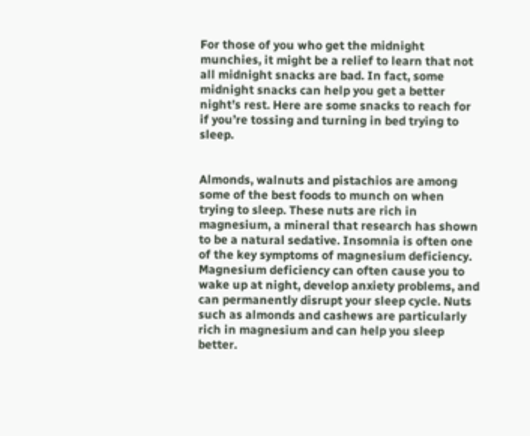For those of you who get the midnight munchies, it might be a relief to learn that not all midnight snacks are bad. In fact, some midnight snacks can help you get a better night’s rest. Here are some snacks to reach for if you’re tossing and turning in bed trying to sleep.


Almonds, walnuts and pistachios are among some of the best foods to munch on when trying to sleep. These nuts are rich in magnesium, a mineral that research has shown to be a natural sedative. Insomnia is often one of the key symptoms of magnesium deficiency. Magnesium deficiency can often cause you to wake up at night, develop anxiety problems, and can permanently disrupt your sleep cycle. Nuts such as almonds and cashews are particularly rich in magnesium and can help you sleep better.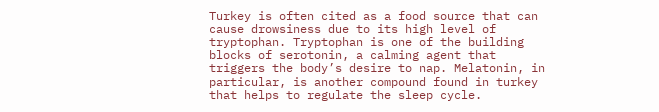Turkey is often cited as a food source that can cause drowsiness due to its high level of tryptophan. Tryptophan is one of the building blocks of serotonin, a calming agent that triggers the body’s desire to nap. Melatonin, in particular, is another compound found in turkey that helps to regulate the sleep cycle.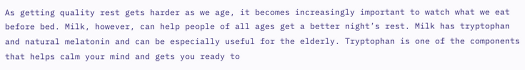As getting quality rest gets harder as we age, it becomes increasingly important to watch what we eat before bed. Milk, however, can help people of all ages get a better night’s rest. Milk has tryptophan and natural melatonin and can be especially useful for the elderly. Tryptophan is one of the components that helps calm your mind and gets you ready to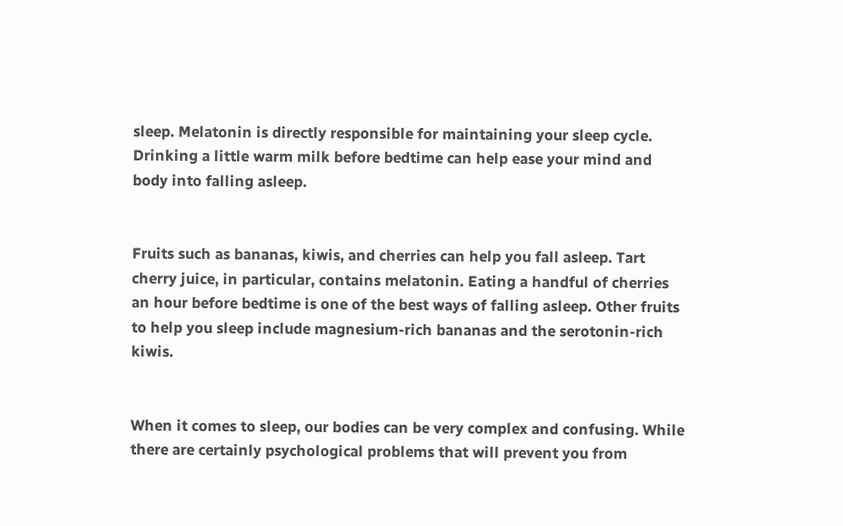sleep. Melatonin is directly responsible for maintaining your sleep cycle. Drinking a little warm milk before bedtime can help ease your mind and body into falling asleep.


Fruits such as bananas, kiwis, and cherries can help you fall asleep. Tart cherry juice, in particular, contains melatonin. Eating a handful of cherries an hour before bedtime is one of the best ways of falling asleep. Other fruits to help you sleep include magnesium-rich bananas and the serotonin-rich kiwis.


When it comes to sleep, our bodies can be very complex and confusing. While there are certainly psychological problems that will prevent you from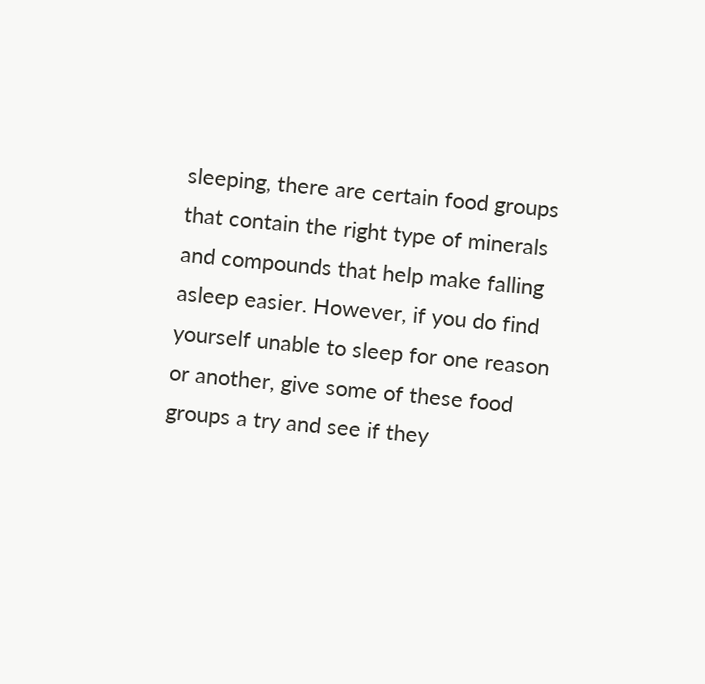sleeping, there are certain food groups that contain the right type of minerals and compounds that help make falling asleep easier. However, if you do find yourself unable to sleep for one reason or another, give some of these food groups a try and see if they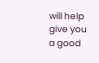will help give you a good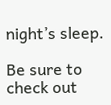night’s sleep.

Be sure to check out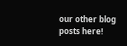our other blog posts here!